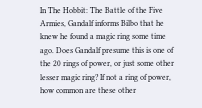In The Hobbit: The Battle of the Five Armies, Gandalf informs Bilbo that he knew he found a magic ring some time ago. Does Gandalf presume this is one of the 20 rings of power, or just some other lesser magic ring? If not a ring of power, how common are these other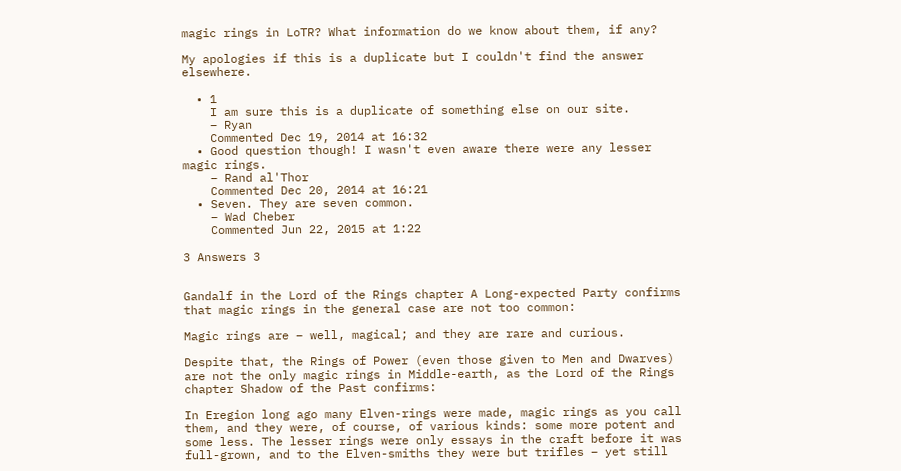magic rings in LoTR? What information do we know about them, if any?

My apologies if this is a duplicate but I couldn't find the answer elsewhere.

  • 1
    I am sure this is a duplicate of something else on our site.
    – Ryan
    Commented Dec 19, 2014 at 16:32
  • Good question though! I wasn't even aware there were any lesser magic rings.
    – Rand al'Thor
    Commented Dec 20, 2014 at 16:21
  • Seven. They are seven common.
    – Wad Cheber
    Commented Jun 22, 2015 at 1:22

3 Answers 3


Gandalf in the Lord of the Rings chapter A Long-expected Party confirms that magic rings in the general case are not too common:

Magic rings are – well, magical; and they are rare and curious.

Despite that, the Rings of Power (even those given to Men and Dwarves) are not the only magic rings in Middle-earth, as the Lord of the Rings chapter Shadow of the Past confirms:

In Eregion long ago many Elven-rings were made, magic rings as you call them, and they were, of course, of various kinds: some more potent and some less. The lesser rings were only essays in the craft before it was full-grown, and to the Elven-smiths they were but trifles – yet still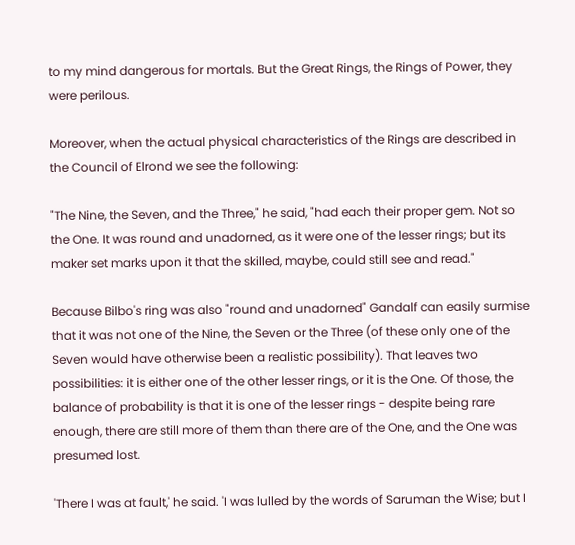to my mind dangerous for mortals. But the Great Rings, the Rings of Power, they were perilous.

Moreover, when the actual physical characteristics of the Rings are described in the Council of Elrond we see the following:

"The Nine, the Seven, and the Three," he said, "had each their proper gem. Not so the One. It was round and unadorned, as it were one of the lesser rings; but its maker set marks upon it that the skilled, maybe, could still see and read."

Because Bilbo's ring was also "round and unadorned" Gandalf can easily surmise that it was not one of the Nine, the Seven or the Three (of these only one of the Seven would have otherwise been a realistic possibility). That leaves two possibilities: it is either one of the other lesser rings, or it is the One. Of those, the balance of probability is that it is one of the lesser rings - despite being rare enough, there are still more of them than there are of the One, and the One was presumed lost.

'There I was at fault,' he said. 'I was lulled by the words of Saruman the Wise; but I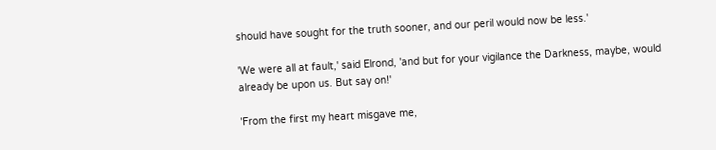should have sought for the truth sooner, and our peril would now be less.'

'We were all at fault,' said Elrond, 'and but for your vigilance the Darkness, maybe, would already be upon us. But say on!'

'From the first my heart misgave me,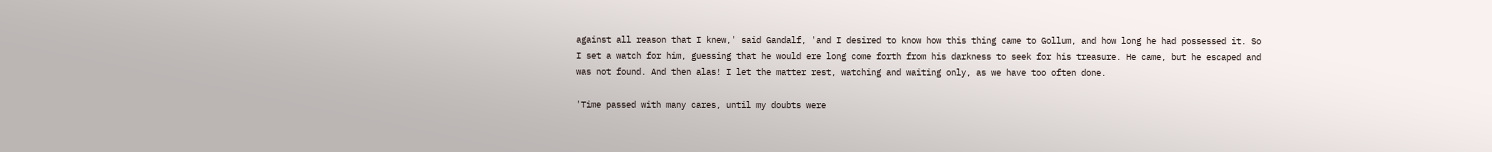against all reason that I knew,' said Gandalf, 'and I desired to know how this thing came to Gollum, and how long he had possessed it. So I set a watch for him, guessing that he would ere long come forth from his darkness to seek for his treasure. He came, but he escaped and was not found. And then alas! I let the matter rest, watching and waiting only, as we have too often done.

'Time passed with many cares, until my doubts were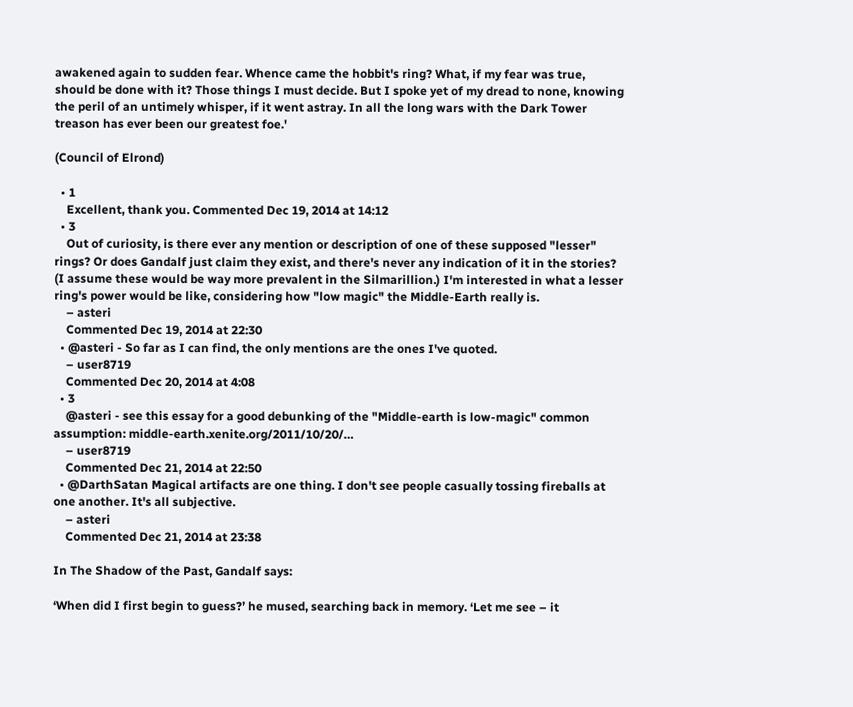awakened again to sudden fear. Whence came the hobbit's ring? What, if my fear was true, should be done with it? Those things I must decide. But I spoke yet of my dread to none, knowing the peril of an untimely whisper, if it went astray. In all the long wars with the Dark Tower treason has ever been our greatest foe.'

(Council of Elrond)

  • 1
    Excellent, thank you. Commented Dec 19, 2014 at 14:12
  • 3
    Out of curiosity, is there ever any mention or description of one of these supposed "lesser" rings? Or does Gandalf just claim they exist, and there's never any indication of it in the stories? (I assume these would be way more prevalent in the Silmarillion.) I'm interested in what a lesser ring's power would be like, considering how "low magic" the Middle-Earth really is.
    – asteri
    Commented Dec 19, 2014 at 22:30
  • @asteri - So far as I can find, the only mentions are the ones I've quoted.
    – user8719
    Commented Dec 20, 2014 at 4:08
  • 3
    @asteri - see this essay for a good debunking of the "Middle-earth is low-magic" common assumption: middle-earth.xenite.org/2011/10/20/…
    – user8719
    Commented Dec 21, 2014 at 22:50
  • @DarthSatan Magical artifacts are one thing. I don't see people casually tossing fireballs at one another. It's all subjective.
    – asteri
    Commented Dec 21, 2014 at 23:38

In The Shadow of the Past, Gandalf says:

‘When did I first begin to guess?’ he mused, searching back in memory. ‘Let me see – it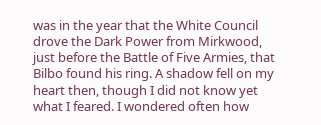was in the year that the White Council drove the Dark Power from Mirkwood, just before the Battle of Five Armies, that Bilbo found his ring. A shadow fell on my heart then, though I did not know yet what I feared. I wondered often how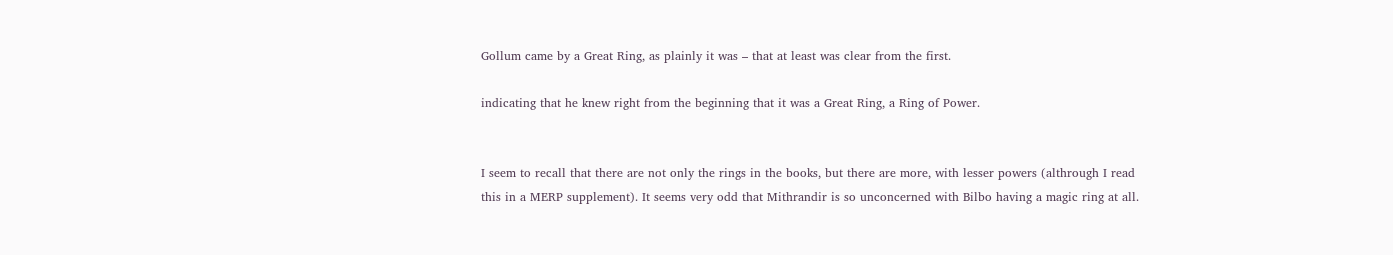Gollum came by a Great Ring, as plainly it was – that at least was clear from the first.

indicating that he knew right from the beginning that it was a Great Ring, a Ring of Power.


I seem to recall that there are not only the rings in the books, but there are more, with lesser powers (althrough I read this in a MERP supplement). It seems very odd that Mithrandir is so unconcerned with Bilbo having a magic ring at all.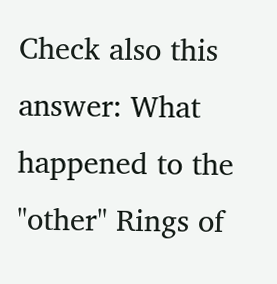Check also this answer: What happened to the "other" Rings of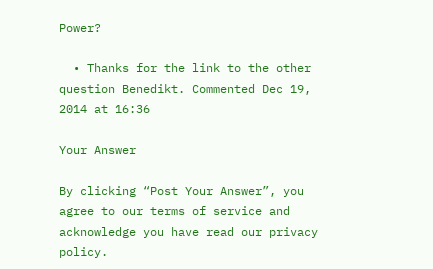Power?

  • Thanks for the link to the other question Benedikt. Commented Dec 19, 2014 at 16:36

Your Answer

By clicking “Post Your Answer”, you agree to our terms of service and acknowledge you have read our privacy policy.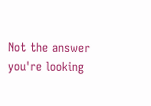Not the answer you're looking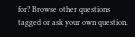for? Browse other questions tagged or ask your own question.